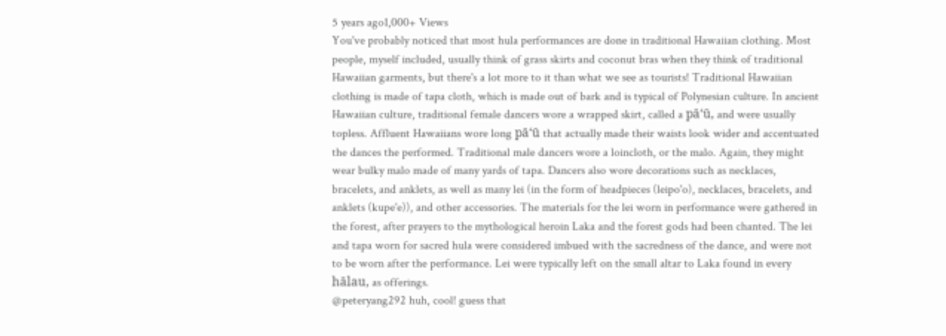5 years ago1,000+ Views
You've probably noticed that most hula performances are done in traditional Hawaiian clothing. Most people, myself included, usually think of grass skirts and coconut bras when they think of traditional Hawaiian garments, but there's a lot more to it than what we see as tourists! Traditional Hawaiian clothing is made of tapa cloth, which is made out of bark and is typical of Polynesian culture. In ancient Hawaiian culture, traditional female dancers wore a wrapped skirt, called a pāʻū, and were usually topless. Affluent Hawaiians wore long pāʻū that actually made their waists look wider and accentuated the dances the performed. Traditional male dancers wore a loincloth, or the malo. Again, they might wear bulky malo made of many yards of tapa. Dancers also wore decorations such as necklaces, bracelets, and anklets, as well as many lei (in the form of headpieces (leipo'o), necklaces, bracelets, and anklets (kupe'e)), and other accessories. The materials for the lei worn in performance were gathered in the forest, after prayers to the mythological heroin Laka and the forest gods had been chanted. The lei and tapa worn for sacred hula were considered imbued with the sacredness of the dance, and were not to be worn after the performance. Lei were typically left on the small altar to Laka found in every hālau, as offerings.
@peteryang292 huh, cool! guess that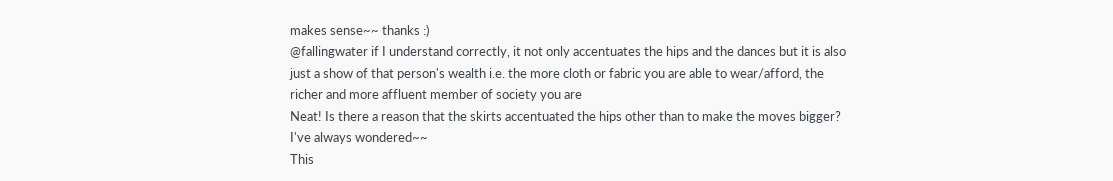makes sense~~ thanks :)
@fallingwater if I understand correctly, it not only accentuates the hips and the dances but it is also just a show of that person's wealth i.e. the more cloth or fabric you are able to wear/afford, the richer and more affluent member of society you are
Neat! Is there a reason that the skirts accentuated the hips other than to make the moves bigger? I've always wondered~~
This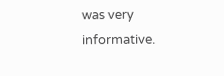was very informative.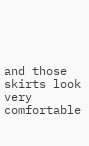and those skirts look very comfortable